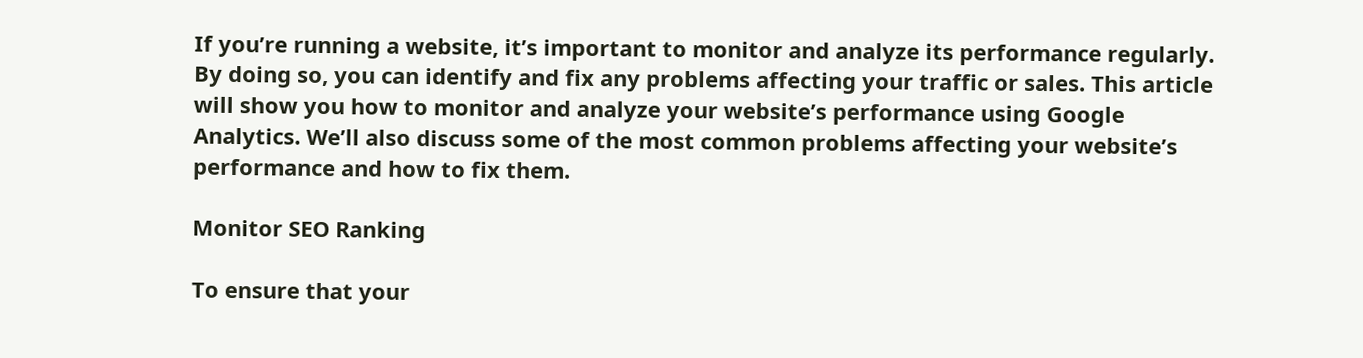If you’re running a website, it’s important to monitor and analyze its performance regularly. By doing so, you can identify and fix any problems affecting your traffic or sales. This article will show you how to monitor and analyze your website’s performance using Google Analytics. We’ll also discuss some of the most common problems affecting your website’s performance and how to fix them.

Monitor SEO Ranking

To ensure that your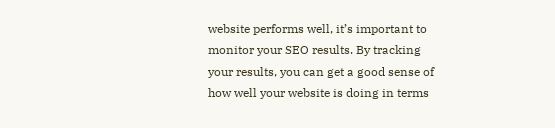website performs well, it’s important to monitor your SEO results. By tracking your results, you can get a good sense of how well your website is doing in terms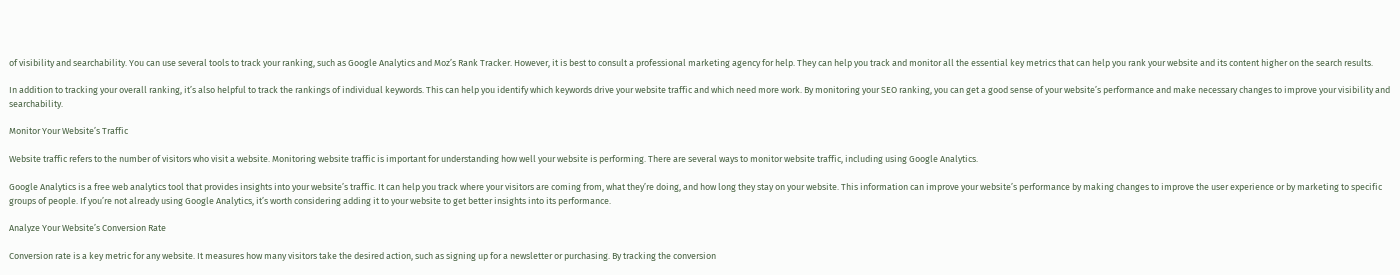of visibility and searchability. You can use several tools to track your ranking, such as Google Analytics and Moz’s Rank Tracker. However, it is best to consult a professional marketing agency for help. They can help you track and monitor all the essential key metrics that can help you rank your website and its content higher on the search results.

In addition to tracking your overall ranking, it’s also helpful to track the rankings of individual keywords. This can help you identify which keywords drive your website traffic and which need more work. By monitoring your SEO ranking, you can get a good sense of your website’s performance and make necessary changes to improve your visibility and searchability.

Monitor Your Website’s Traffic

Website traffic refers to the number of visitors who visit a website. Monitoring website traffic is important for understanding how well your website is performing. There are several ways to monitor website traffic, including using Google Analytics.

Google Analytics is a free web analytics tool that provides insights into your website’s traffic. It can help you track where your visitors are coming from, what they’re doing, and how long they stay on your website. This information can improve your website’s performance by making changes to improve the user experience or by marketing to specific groups of people. If you’re not already using Google Analytics, it’s worth considering adding it to your website to get better insights into its performance.

Analyze Your Website’s Conversion Rate

Conversion rate is a key metric for any website. It measures how many visitors take the desired action, such as signing up for a newsletter or purchasing. By tracking the conversion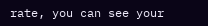rate, you can see your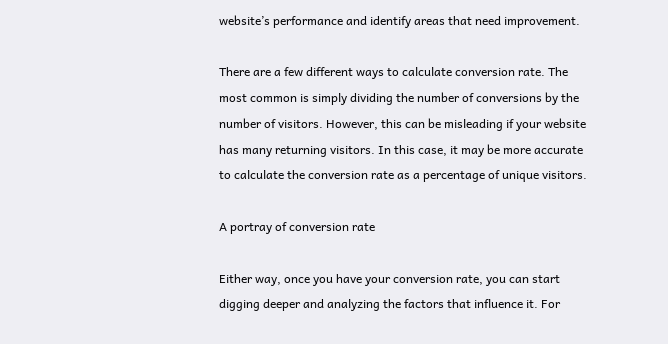website’s performance and identify areas that need improvement.

There are a few different ways to calculate conversion rate. The most common is simply dividing the number of conversions by the number of visitors. However, this can be misleading if your website has many returning visitors. In this case, it may be more accurate to calculate the conversion rate as a percentage of unique visitors.

A portray of conversion rate

Either way, once you have your conversion rate, you can start digging deeper and analyzing the factors that influence it. For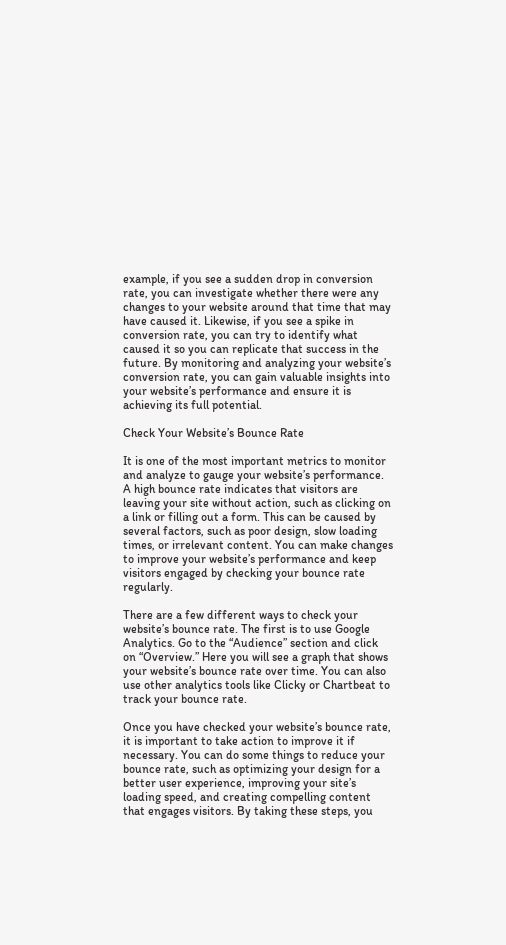example, if you see a sudden drop in conversion rate, you can investigate whether there were any changes to your website around that time that may have caused it. Likewise, if you see a spike in conversion rate, you can try to identify what caused it so you can replicate that success in the future. By monitoring and analyzing your website’s conversion rate, you can gain valuable insights into your website’s performance and ensure it is achieving its full potential.

Check Your Website’s Bounce Rate

It is one of the most important metrics to monitor and analyze to gauge your website’s performance. A high bounce rate indicates that visitors are leaving your site without action, such as clicking on a link or filling out a form. This can be caused by several factors, such as poor design, slow loading times, or irrelevant content. You can make changes to improve your website’s performance and keep visitors engaged by checking your bounce rate regularly.

There are a few different ways to check your website’s bounce rate. The first is to use Google Analytics. Go to the “Audience” section and click on “Overview.” Here you will see a graph that shows your website’s bounce rate over time. You can also use other analytics tools like Clicky or Chartbeat to track your bounce rate.

Once you have checked your website’s bounce rate, it is important to take action to improve it if necessary. You can do some things to reduce your bounce rate, such as optimizing your design for a better user experience, improving your site’s loading speed, and creating compelling content that engages visitors. By taking these steps, you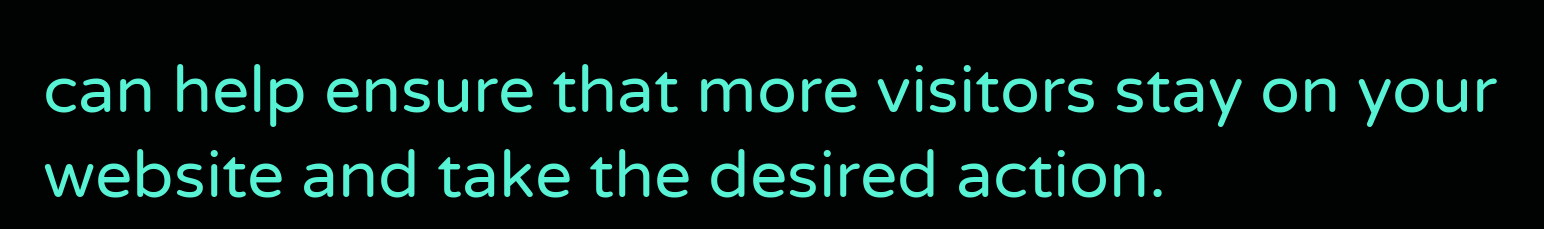can help ensure that more visitors stay on your website and take the desired action.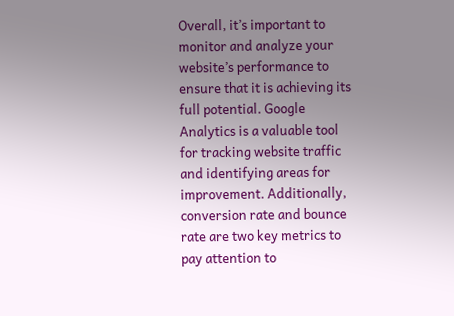Overall, it’s important to monitor and analyze your website’s performance to ensure that it is achieving its full potential. Google Analytics is a valuable tool for tracking website traffic and identifying areas for improvement. Additionally, conversion rate and bounce rate are two key metrics to pay attention to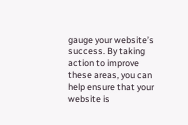gauge your website’s success. By taking action to improve these areas, you can help ensure that your website is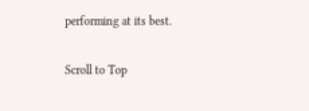performing at its best.

Scroll to Top